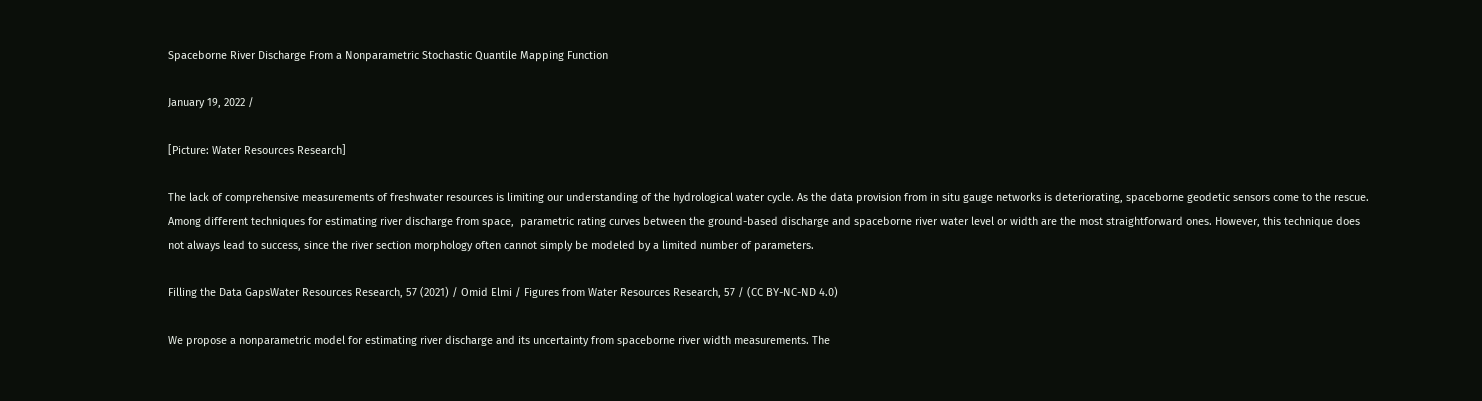Spaceborne River Discharge From a Nonparametric Stochastic Quantile Mapping Function

January 19, 2022 /

[Picture: Water Resources Research]

The lack of comprehensive measurements of freshwater resources is limiting our understanding of the hydrological water cycle. As the data provision from in situ gauge networks is deteriorating, spaceborne geodetic sensors come to the rescue. Among different techniques for estimating river discharge from space,  parametric rating curves between the ground-based discharge and spaceborne river water level or width are the most straightforward ones. However, this technique does not always lead to success, since the river section morphology often cannot simply be modeled by a limited number of parameters.

Filling the Data GapsWater Resources Research, 57 (2021) / Omid Elmi / Figures from Water Resources Research, 57 / (CC BY-NC-ND 4.0)

We propose a nonparametric model for estimating river discharge and its uncertainty from spaceborne river width measurements. The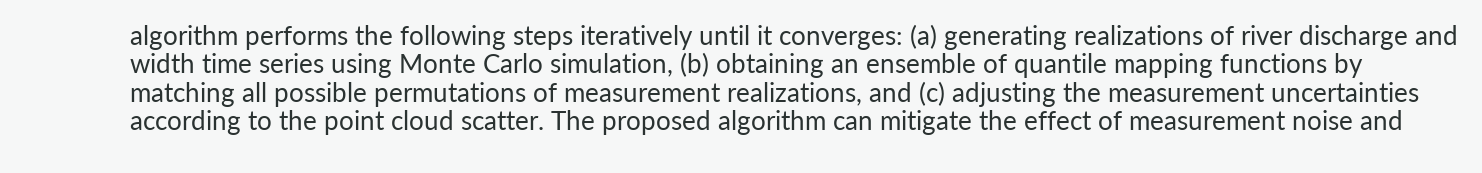algorithm performs the following steps iteratively until it converges: (a) generating realizations of river discharge and width time series using Monte Carlo simulation, (b) obtaining an ensemble of quantile mapping functions by matching all possible permutations of measurement realizations, and (c) adjusting the measurement uncertainties according to the point cloud scatter. The proposed algorithm can mitigate the effect of measurement noise and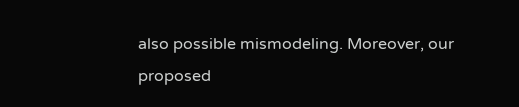also possible mismodeling. Moreover, our proposed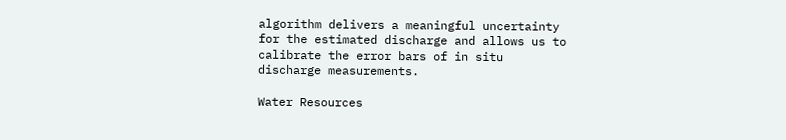algorithm delivers a meaningful uncertainty for the estimated discharge and allows us to calibrate the error bars of in situ discharge measurements.

Water Resources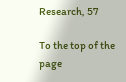Research, 57

To the top of the page